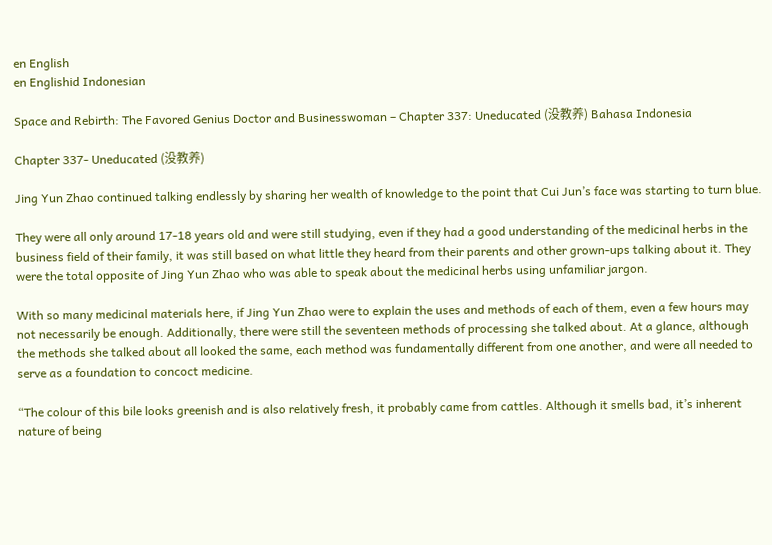en English
en Englishid Indonesian

Space and Rebirth: The Favored Genius Doctor and Businesswoman – Chapter 337: Uneducated (没教养) Bahasa Indonesia

Chapter 337- Uneducated (没教养)

Jing Yun Zhao continued talking endlessly by sharing her wealth of knowledge to the point that Cui Jun’s face was starting to turn blue.

They were all only around 17-18 years old and were still studying, even if they had a good understanding of the medicinal herbs in the business field of their family, it was still based on what little they heard from their parents and other grown-ups talking about it. They were the total opposite of Jing Yun Zhao who was able to speak about the medicinal herbs using unfamiliar jargon.

With so many medicinal materials here, if Jing Yun Zhao were to explain the uses and methods of each of them, even a few hours may not necessarily be enough. Additionally, there were still the seventeen methods of processing she talked about. At a glance, although the methods she talked about all looked the same, each method was fundamentally different from one another, and were all needed to serve as a foundation to concoct medicine.

“The colour of this bile looks greenish and is also relatively fresh, it probably came from cattles. Although it smells bad, it’s inherent nature of being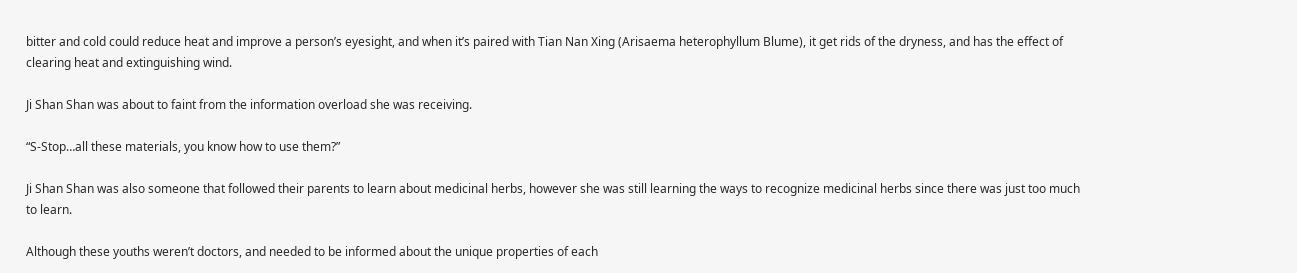bitter and cold could reduce heat and improve a person’s eyesight, and when it’s paired with Tian Nan Xing (Arisaema heterophyllum Blume), it get rids of the dryness, and has the effect of clearing heat and extinguishing wind.

Ji Shan Shan was about to faint from the information overload she was receiving.

“S-Stop…all these materials, you know how to use them?”

Ji Shan Shan was also someone that followed their parents to learn about medicinal herbs, however she was still learning the ways to recognize medicinal herbs since there was just too much to learn.

Although these youths weren’t doctors, and needed to be informed about the unique properties of each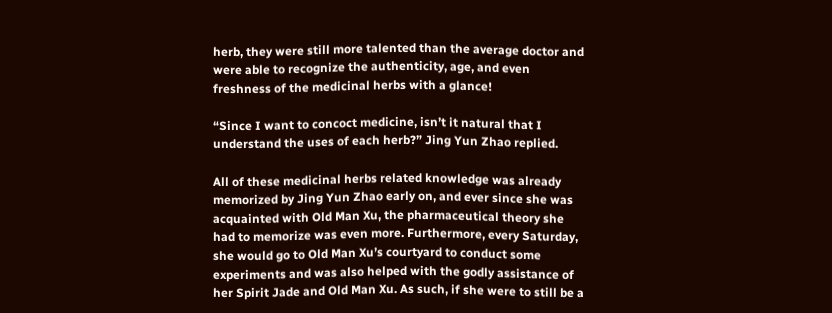herb, they were still more talented than the average doctor and were able to recognize the authenticity, age, and even freshness of the medicinal herbs with a glance!

“Since I want to concoct medicine, isn’t it natural that I understand the uses of each herb?” Jing Yun Zhao replied.

All of these medicinal herbs related knowledge was already memorized by Jing Yun Zhao early on, and ever since she was acquainted with Old Man Xu, the pharmaceutical theory she had to memorize was even more. Furthermore, every Saturday, she would go to Old Man Xu’s courtyard to conduct some experiments and was also helped with the godly assistance of her Spirit Jade and Old Man Xu. As such, if she were to still be a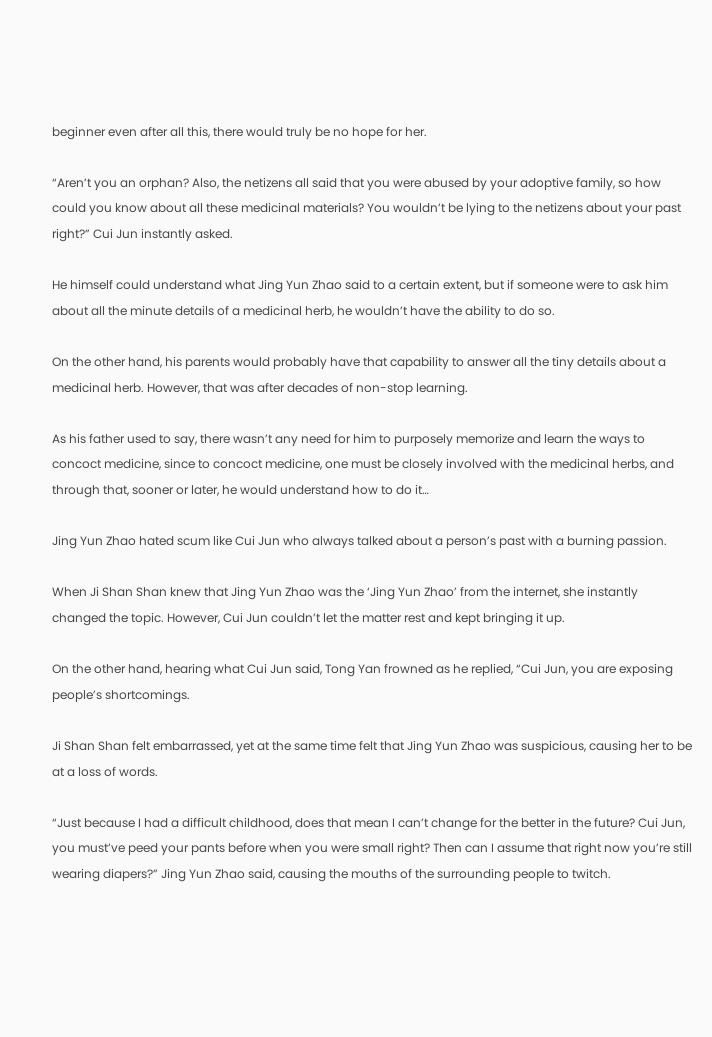beginner even after all this, there would truly be no hope for her.

“Aren’t you an orphan? Also, the netizens all said that you were abused by your adoptive family, so how could you know about all these medicinal materials? You wouldn’t be lying to the netizens about your past right?” Cui Jun instantly asked.

He himself could understand what Jing Yun Zhao said to a certain extent, but if someone were to ask him about all the minute details of a medicinal herb, he wouldn’t have the ability to do so.

On the other hand, his parents would probably have that capability to answer all the tiny details about a medicinal herb. However, that was after decades of non-stop learning.

As his father used to say, there wasn’t any need for him to purposely memorize and learn the ways to concoct medicine, since to concoct medicine, one must be closely involved with the medicinal herbs, and through that, sooner or later, he would understand how to do it…

Jing Yun Zhao hated scum like Cui Jun who always talked about a person’s past with a burning passion.

When Ji Shan Shan knew that Jing Yun Zhao was the ‘Jing Yun Zhao’ from the internet, she instantly changed the topic. However, Cui Jun couldn’t let the matter rest and kept bringing it up.

On the other hand, hearing what Cui Jun said, Tong Yan frowned as he replied, “Cui Jun, you are exposing people’s shortcomings.

Ji Shan Shan felt embarrassed, yet at the same time felt that Jing Yun Zhao was suspicious, causing her to be at a loss of words.

“Just because I had a difficult childhood, does that mean I can’t change for the better in the future? Cui Jun, you must’ve peed your pants before when you were small right? Then can I assume that right now you’re still wearing diapers?” Jing Yun Zhao said, causing the mouths of the surrounding people to twitch.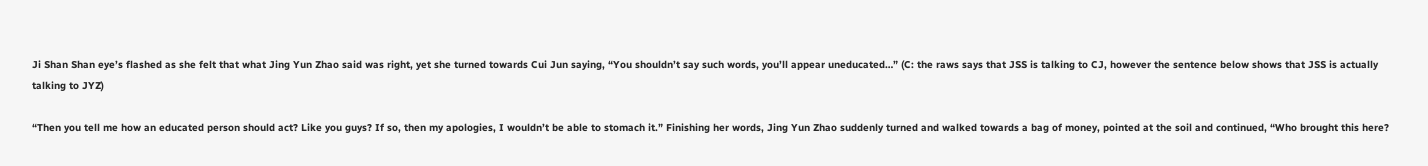Ji Shan Shan eye’s flashed as she felt that what Jing Yun Zhao said was right, yet she turned towards Cui Jun saying, “You shouldn’t say such words, you’ll appear uneducated…” (C: the raws says that JSS is talking to CJ, however the sentence below shows that JSS is actually talking to JYZ)

“Then you tell me how an educated person should act? Like you guys? If so, then my apologies, I wouldn’t be able to stomach it.” Finishing her words, Jing Yun Zhao suddenly turned and walked towards a bag of money, pointed at the soil and continued, “Who brought this here?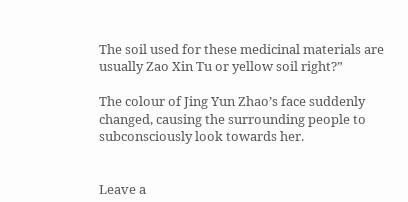The soil used for these medicinal materials are usually Zao Xin Tu or yellow soil right?”

The colour of Jing Yun Zhao’s face suddenly changed, causing the surrounding people to subconsciously look towards her.


Leave a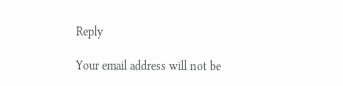Reply

Your email address will not be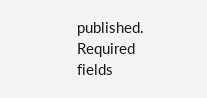published. Required fields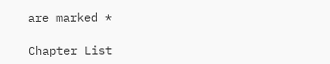are marked *

Chapter List